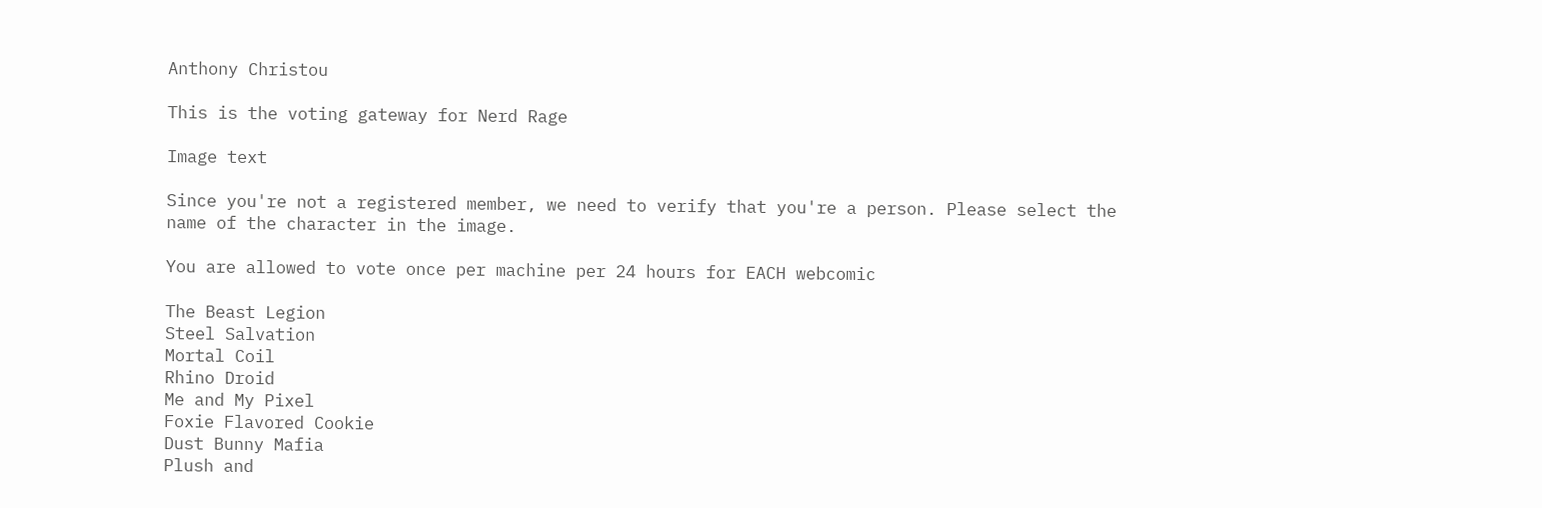Anthony Christou

This is the voting gateway for Nerd Rage

Image text

Since you're not a registered member, we need to verify that you're a person. Please select the name of the character in the image.

You are allowed to vote once per machine per 24 hours for EACH webcomic

The Beast Legion
Steel Salvation
Mortal Coil
Rhino Droid
Me and My Pixel
Foxie Flavored Cookie
Dust Bunny Mafia
Plush and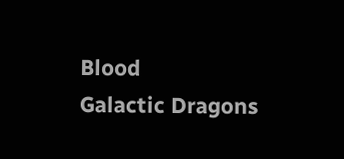Blood
Galactic Dragons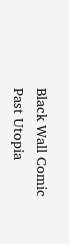Black Wall Comic
Past Utopia